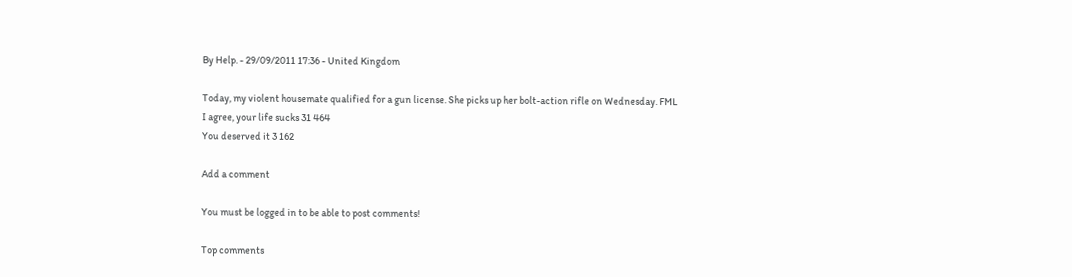By Help. - 29/09/2011 17:36 - United Kingdom

Today, my violent housemate qualified for a gun license. She picks up her bolt-action rifle on Wednesday. FML
I agree, your life sucks 31 464
You deserved it 3 162

Add a comment

You must be logged in to be able to post comments!

Top comments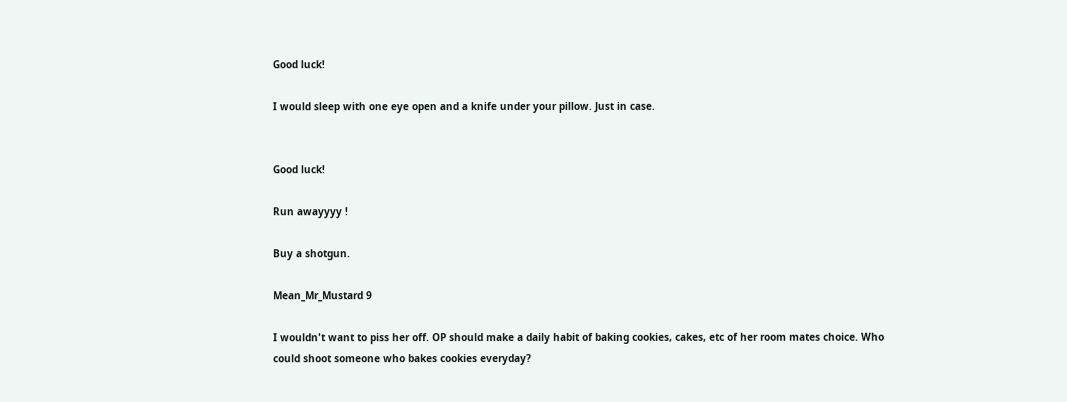Good luck!

I would sleep with one eye open and a knife under your pillow. Just in case.


Good luck!

Run awayyyy !

Buy a shotgun.

Mean_Mr_Mustard 9

I wouldn't want to piss her off. OP should make a daily habit of baking cookies, cakes, etc of her room mates choice. Who could shoot someone who bakes cookies everyday?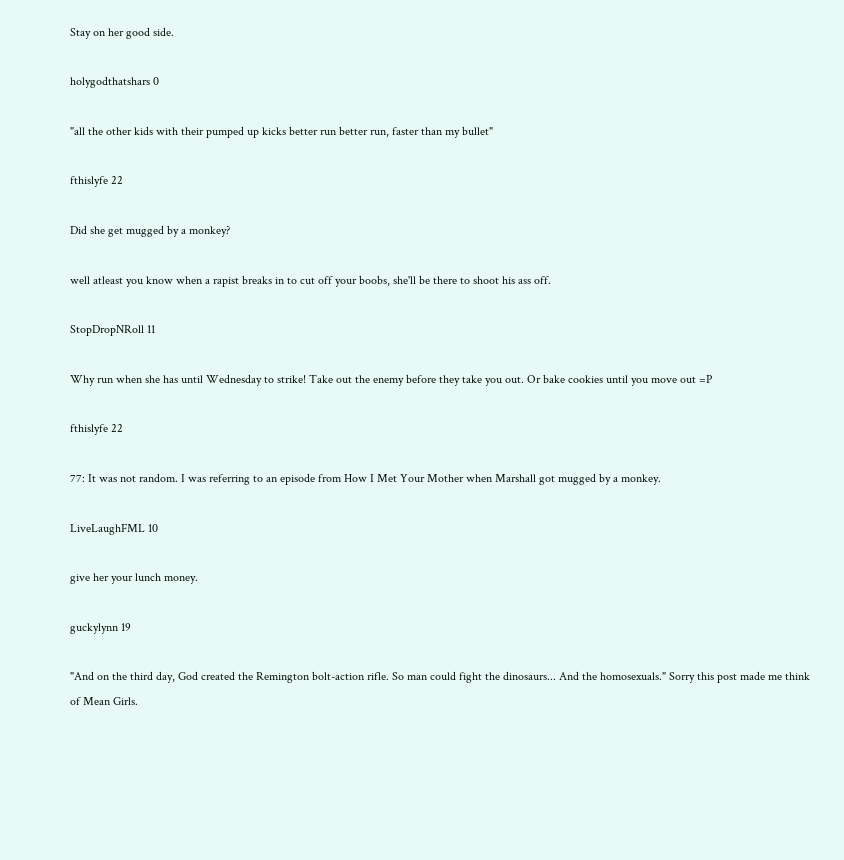Stay on her good side.

holygodthatshars 0

"all the other kids with their pumped up kicks better run better run, faster than my bullet"

fthislyfe 22

Did she get mugged by a monkey?

well atleast you know when a rapist breaks in to cut off your boobs, she'll be there to shoot his ass off.

StopDropNRoll 11

Why run when she has until Wednesday to strike! Take out the enemy before they take you out. Or bake cookies until you move out =P

fthislyfe 22

77: It was not random. I was referring to an episode from How I Met Your Mother when Marshall got mugged by a monkey.

LiveLaughFML 10

give her your lunch money.

guckylynn 19

"And on the third day, God created the Remington bolt-action rifle. So man could fight the dinosaurs... And the homosexuals." Sorry this post made me think of Mean Girls.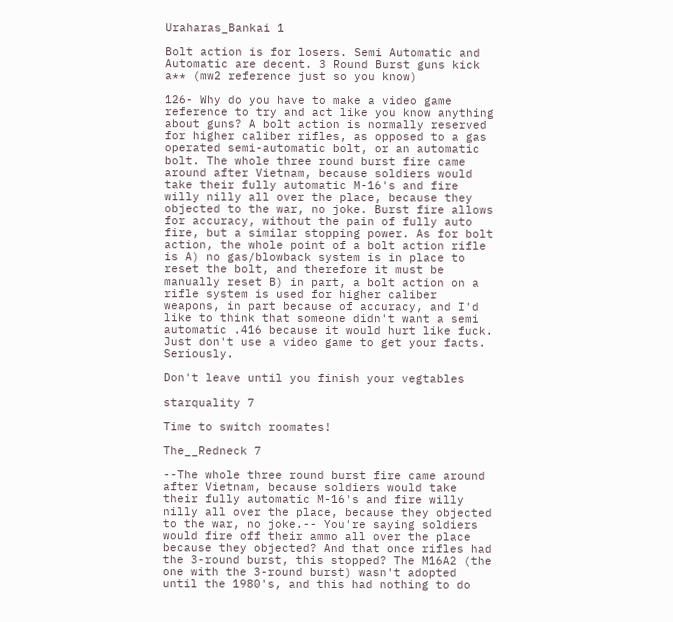Uraharas_Bankai 1

Bolt action is for losers. Semi Automatic and Automatic are decent. 3 Round Burst guns kick a** (mw2 reference just so you know)

126- Why do you have to make a video game reference to try and act like you know anything about guns? A bolt action is normally reserved for higher caliber rifles, as opposed to a gas operated semi-automatic bolt, or an automatic bolt. The whole three round burst fire came around after Vietnam, because soldiers would take their fully automatic M-16's and fire willy nilly all over the place, because they objected to the war, no joke. Burst fire allows for accuracy, without the pain of fully auto fire, but a similar stopping power. As for bolt action, the whole point of a bolt action rifle is A) no gas/blowback system is in place to reset the bolt, and therefore it must be manually reset B) in part, a bolt action on a rifle system is used for higher caliber weapons, in part because of accuracy, and I'd like to think that someone didn't want a semi automatic .416 because it would hurt like fuck. Just don't use a video game to get your facts. Seriously.

Don't leave until you finish your vegtables

starquality 7

Time to switch roomates!

The__Redneck 7

--The whole three round burst fire came around after Vietnam, because soldiers would take their fully automatic M-16's and fire willy nilly all over the place, because they objected to the war, no joke.-- You're saying soldiers would fire off their ammo all over the place because they objected? And that once rifles had the 3-round burst, this stopped? The M16A2 (the one with the 3-round burst) wasn't adopted until the 1980's, and this had nothing to do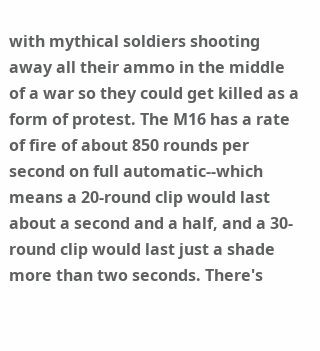with mythical soldiers shooting away all their ammo in the middle of a war so they could get killed as a form of protest. The M16 has a rate of fire of about 850 rounds per second on full automatic--which means a 20-round clip would last about a second and a half, and a 30-round clip would last just a shade more than two seconds. There's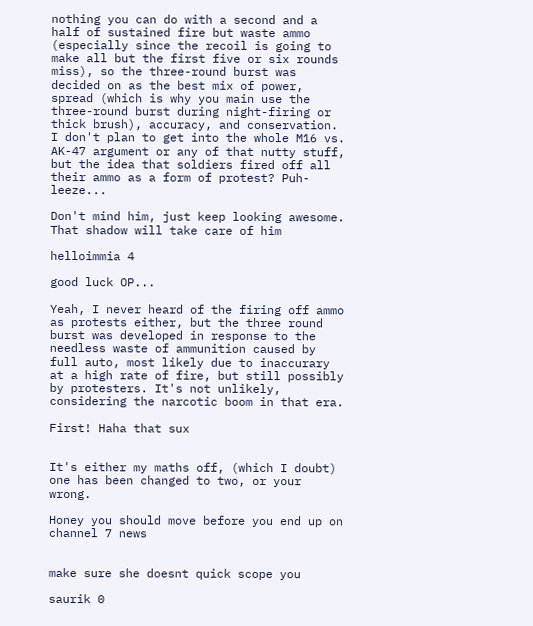nothing you can do with a second and a half of sustained fire but waste ammo (especially since the recoil is going to make all but the first five or six rounds miss), so the three-round burst was decided on as the best mix of power, spread (which is why you main use the three-round burst during night-firing or thick brush), accuracy, and conservation. I don't plan to get into the whole M16 vs. AK-47 argument or any of that nutty stuff, but the idea that soldiers fired off all their ammo as a form of protest? Puh-leeze...

Don't mind him, just keep looking awesome. That shadow will take care of him

helloimmia 4

good luck OP...

Yeah, I never heard of the firing off ammo as protests either, but the three round burst was developed in response to the needless waste of ammunition caused by full auto, most likely due to inaccurary at a high rate of fire, but still possibly by protesters. It's not unlikely, considering the narcotic boom in that era.

First! Haha that sux


It's either my maths off, (which I doubt) one has been changed to two, or your wrong.

Honey you should move before you end up on channel 7 news


make sure she doesnt quick scope you

saurik 0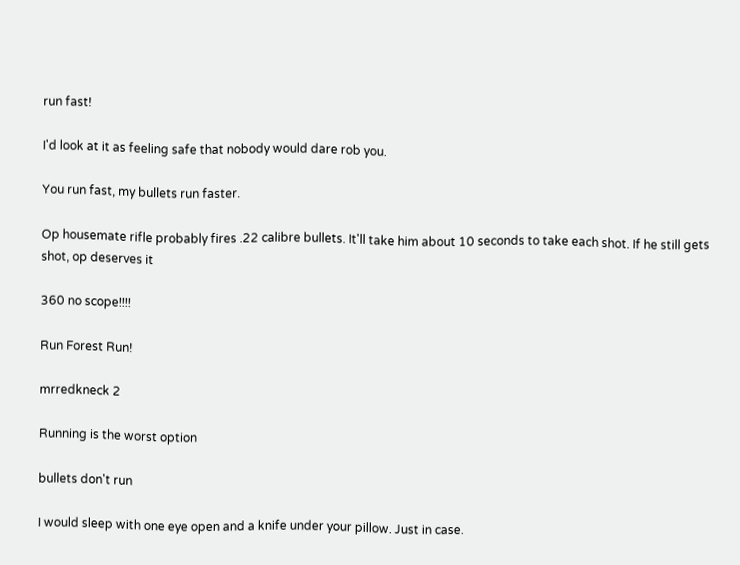run fast!

I'd look at it as feeling safe that nobody would dare rob you.

You run fast, my bullets run faster.

Op housemate rifle probably fires .22 calibre bullets. It'll take him about 10 seconds to take each shot. If he still gets shot, op deserves it

360 no scope!!!!

Run Forest Run!

mrredkneck 2

Running is the worst option

bullets don't run

I would sleep with one eye open and a knife under your pillow. Just in case.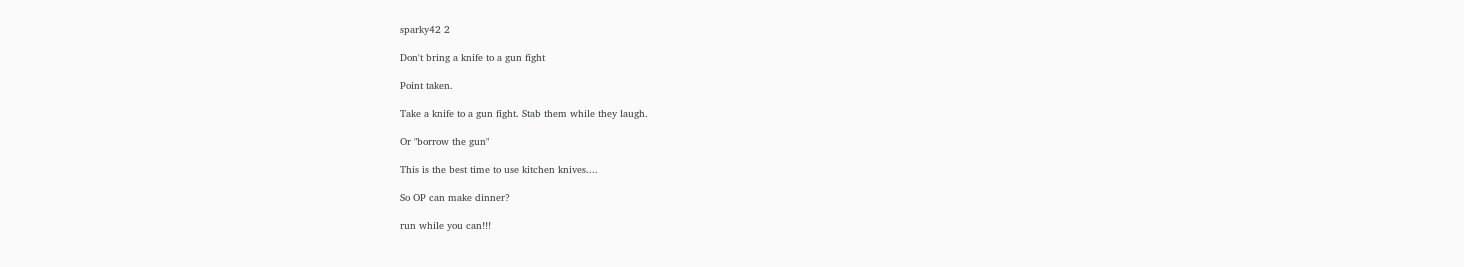sparky42 2

Don't bring a knife to a gun fight

Point taken.

Take a knife to a gun fight. Stab them while they laugh.

Or "borrow the gun"

This is the best time to use kitchen knives....

So OP can make dinner?

run while you can!!!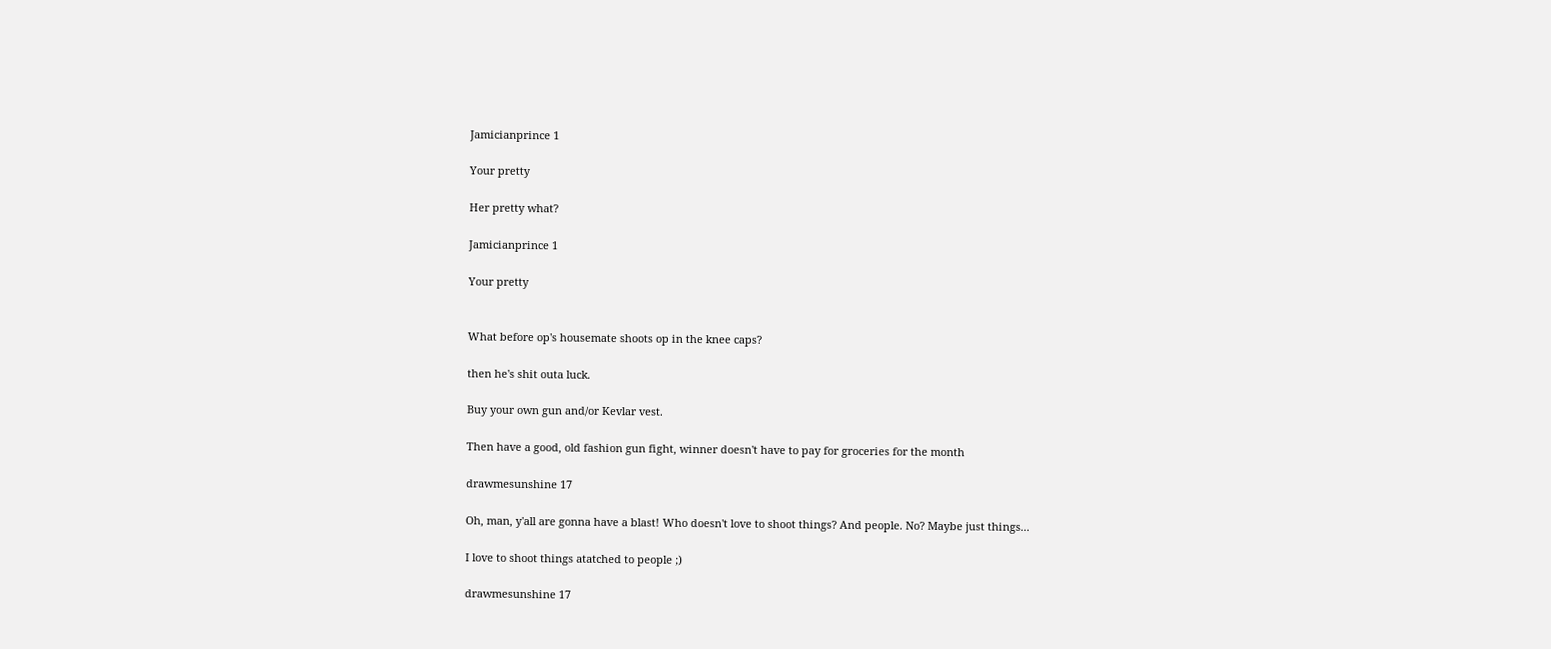Jamicianprince 1

Your pretty

Her pretty what?

Jamicianprince 1

Your pretty


What before op's housemate shoots op in the knee caps?

then he's shit outa luck.

Buy your own gun and/or Kevlar vest.

Then have a good, old fashion gun fight, winner doesn't have to pay for groceries for the month

drawmesunshine 17

Oh, man, y'all are gonna have a blast! Who doesn't love to shoot things? And people. No? Maybe just things...

I love to shoot things atatched to people ;)

drawmesunshine 17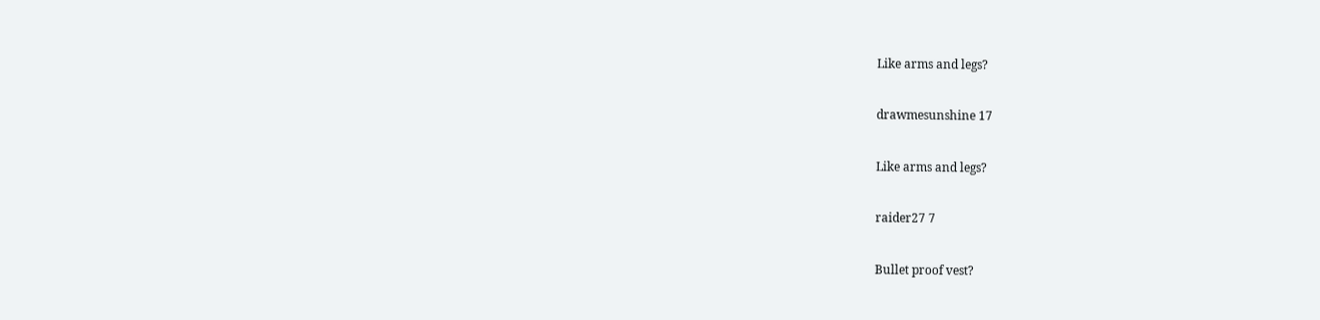Like arms and legs?

drawmesunshine 17

Like arms and legs?

raider27 7

Bullet proof vest?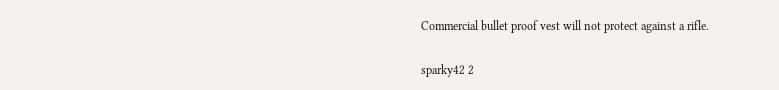Commercial bullet proof vest will not protect against a rifle.

sparky42 2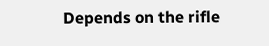Depends on the rifle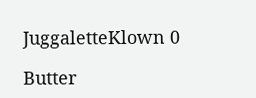JuggaletteKlown 0

Butter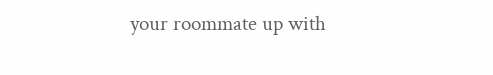your roommate up with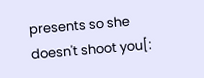presents so she doesn't shoot you[: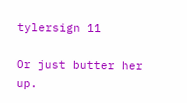tylersign 11

Or just butter her up.